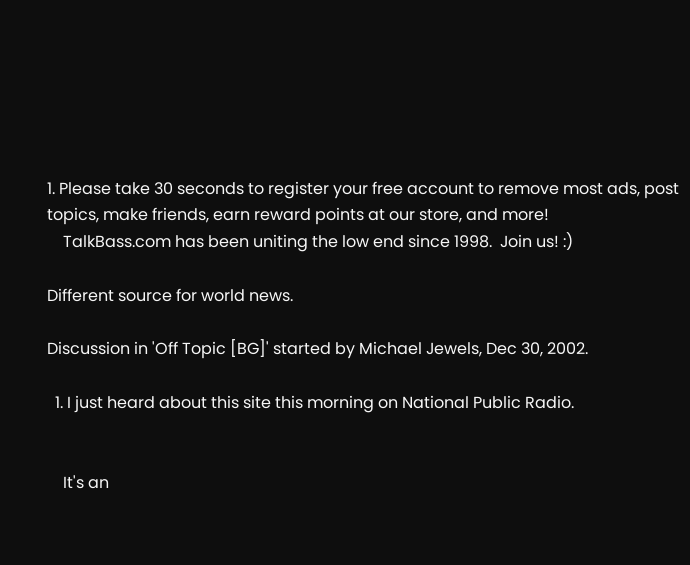1. Please take 30 seconds to register your free account to remove most ads, post topics, make friends, earn reward points at our store, and more!
    TalkBass.com has been uniting the low end since 1998.  Join us! :)

Different source for world news.

Discussion in 'Off Topic [BG]' started by Michael Jewels, Dec 30, 2002.

  1. I just heard about this site this morning on National Public Radio.


    It's an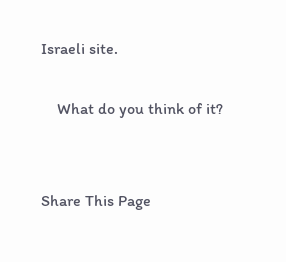Israeli site.

    What do you think of it?


Share This Page